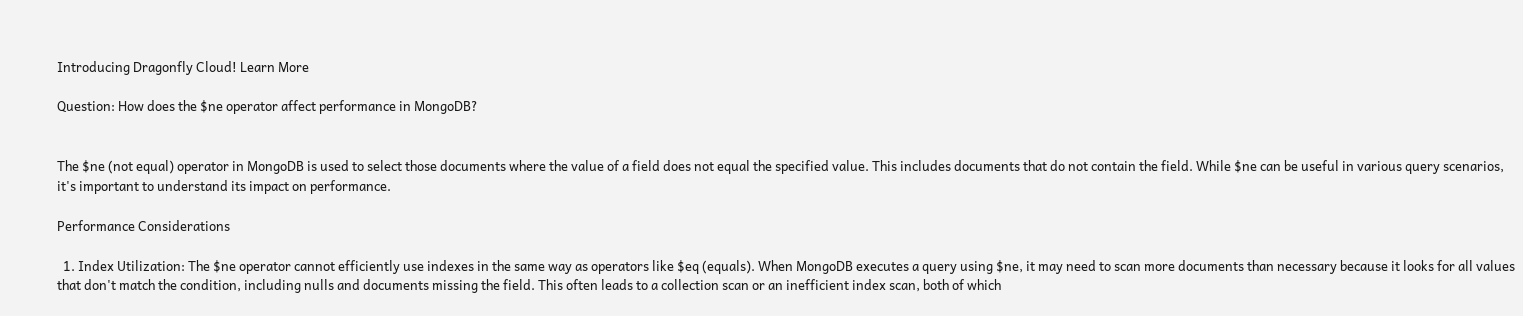Introducing Dragonfly Cloud! Learn More

Question: How does the $ne operator affect performance in MongoDB?


The $ne (not equal) operator in MongoDB is used to select those documents where the value of a field does not equal the specified value. This includes documents that do not contain the field. While $ne can be useful in various query scenarios, it's important to understand its impact on performance.

Performance Considerations

  1. Index Utilization: The $ne operator cannot efficiently use indexes in the same way as operators like $eq (equals). When MongoDB executes a query using $ne, it may need to scan more documents than necessary because it looks for all values that don't match the condition, including nulls and documents missing the field. This often leads to a collection scan or an inefficient index scan, both of which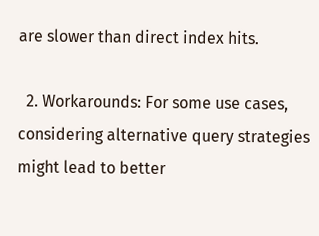are slower than direct index hits.

  2. Workarounds: For some use cases, considering alternative query strategies might lead to better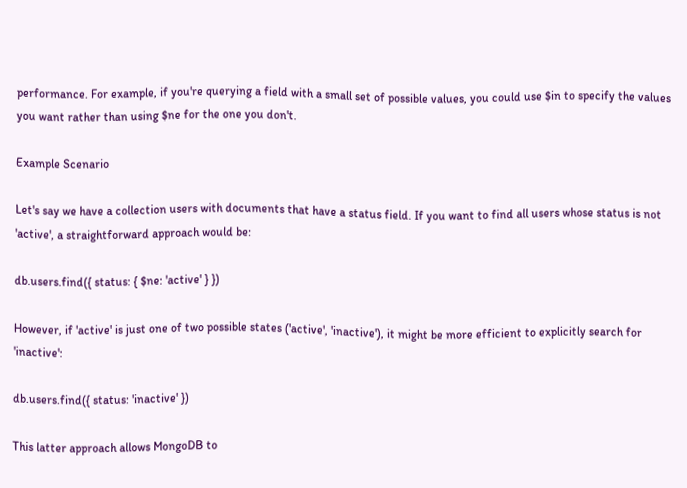performance. For example, if you're querying a field with a small set of possible values, you could use $in to specify the values you want rather than using $ne for the one you don't.

Example Scenario

Let's say we have a collection users with documents that have a status field. If you want to find all users whose status is not 'active', a straightforward approach would be:

db.users.find({ status: { $ne: 'active' } })

However, if 'active' is just one of two possible states ('active', 'inactive'), it might be more efficient to explicitly search for 'inactive':

db.users.find({ status: 'inactive' })

This latter approach allows MongoDB to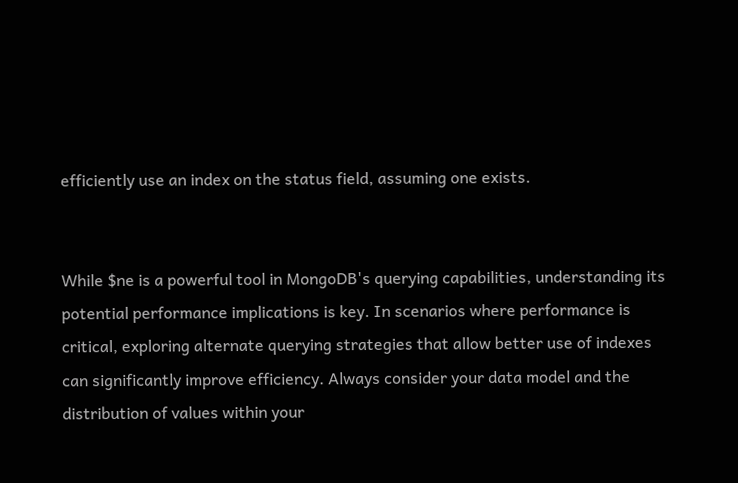efficiently use an index on the status field, assuming one exists.


While $ne is a powerful tool in MongoDB's querying capabilities, understanding its potential performance implications is key. In scenarios where performance is critical, exploring alternate querying strategies that allow better use of indexes can significantly improve efficiency. Always consider your data model and the distribution of values within your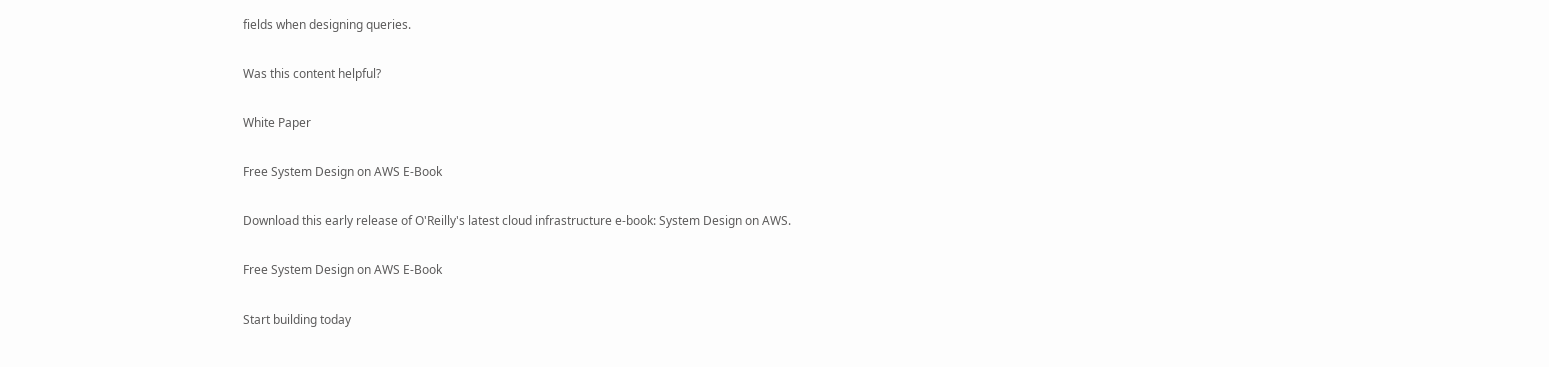fields when designing queries.

Was this content helpful?

White Paper

Free System Design on AWS E-Book

Download this early release of O'Reilly's latest cloud infrastructure e-book: System Design on AWS.

Free System Design on AWS E-Book

Start building today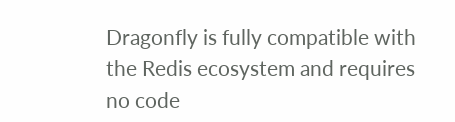Dragonfly is fully compatible with the Redis ecosystem and requires no code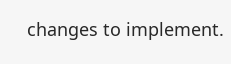changes to implement.